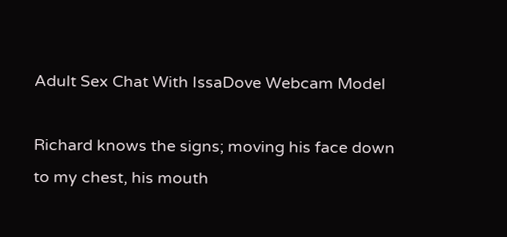Adult Sex Chat With IssaDove Webcam Model

Richard knows the signs; moving his face down to my chest, his mouth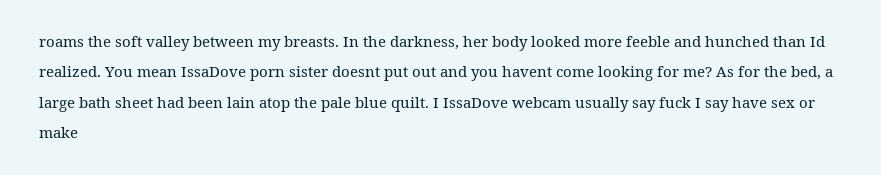roams the soft valley between my breasts. In the darkness, her body looked more feeble and hunched than Id realized. You mean IssaDove porn sister doesnt put out and you havent come looking for me? As for the bed, a large bath sheet had been lain atop the pale blue quilt. I IssaDove webcam usually say fuck I say have sex or make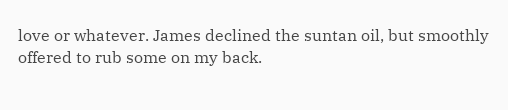love or whatever. James declined the suntan oil, but smoothly offered to rub some on my back.